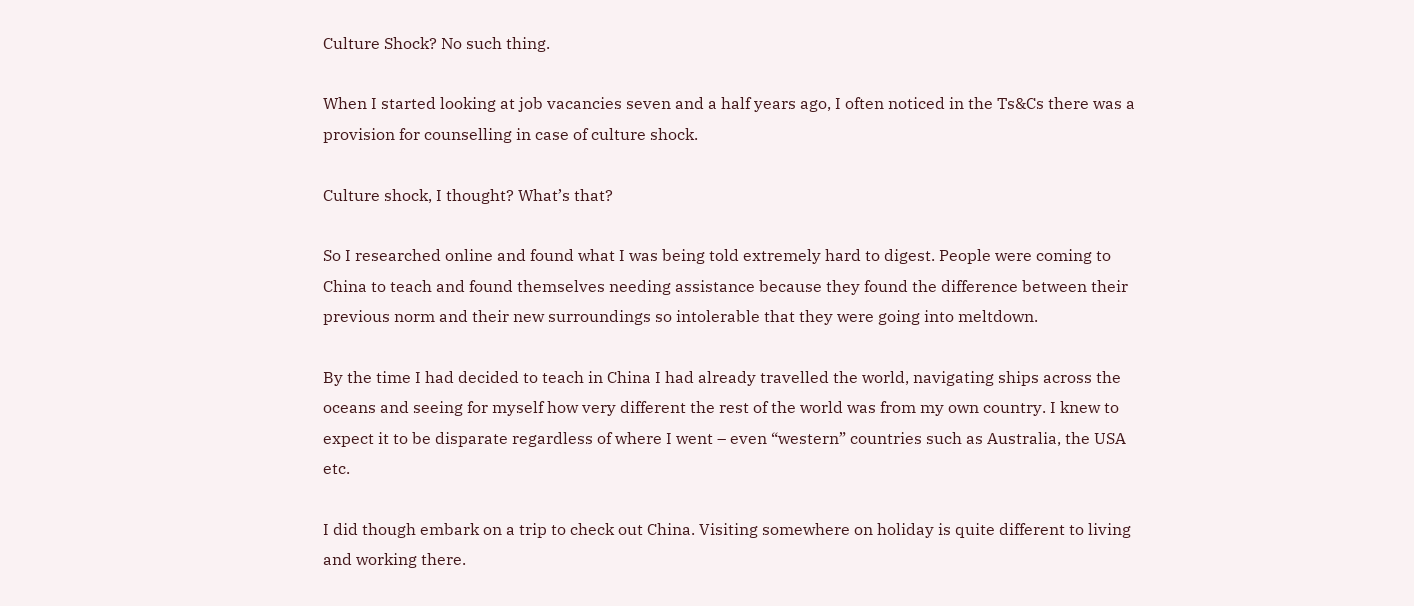Culture Shock? No such thing.

When I started looking at job vacancies seven and a half years ago, I often noticed in the Ts&Cs there was a provision for counselling in case of culture shock.

Culture shock, I thought? What’s that?

So I researched online and found what I was being told extremely hard to digest. People were coming to China to teach and found themselves needing assistance because they found the difference between their previous norm and their new surroundings so intolerable that they were going into meltdown.

By the time I had decided to teach in China I had already travelled the world, navigating ships across the oceans and seeing for myself how very different the rest of the world was from my own country. I knew to expect it to be disparate regardless of where I went – even “western” countries such as Australia, the USA etc.

I did though embark on a trip to check out China. Visiting somewhere on holiday is quite different to living and working there.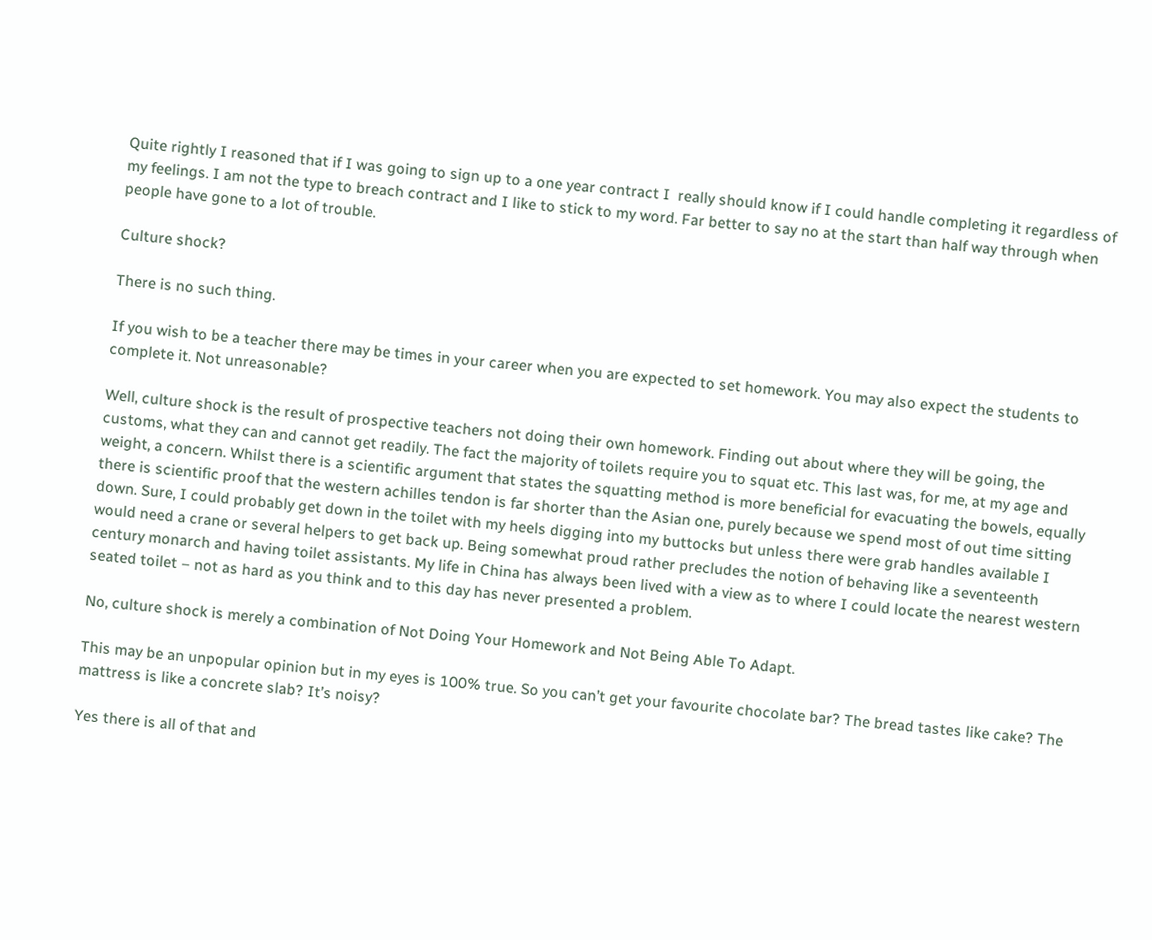Quite rightly I reasoned that if I was going to sign up to a one year contract I  really should know if I could handle completing it regardless of my feelings. I am not the type to breach contract and I like to stick to my word. Far better to say no at the start than half way through when people have gone to a lot of trouble.

Culture shock?

There is no such thing.

If you wish to be a teacher there may be times in your career when you are expected to set homework. You may also expect the students to complete it. Not unreasonable?

Well, culture shock is the result of prospective teachers not doing their own homework. Finding out about where they will be going, the customs, what they can and cannot get readily. The fact the majority of toilets require you to squat etc. This last was, for me, at my age and weight, a concern. Whilst there is a scientific argument that states the squatting method is more beneficial for evacuating the bowels, equally there is scientific proof that the western achilles tendon is far shorter than the Asian one, purely because we spend most of out time sitting down. Sure, I could probably get down in the toilet with my heels digging into my buttocks but unless there were grab handles available I would need a crane or several helpers to get back up. Being somewhat proud rather precludes the notion of behaving like a seventeenth century monarch and having toilet assistants. My life in China has always been lived with a view as to where I could locate the nearest western seated toilet – not as hard as you think and to this day has never presented a problem.

No, culture shock is merely a combination of Not Doing Your Homework and Not Being Able To Adapt.

This may be an unpopular opinion but in my eyes is 100% true. So you can’t get your favourite chocolate bar? The bread tastes like cake? The mattress is like a concrete slab? It’s noisy?

Yes there is all of that and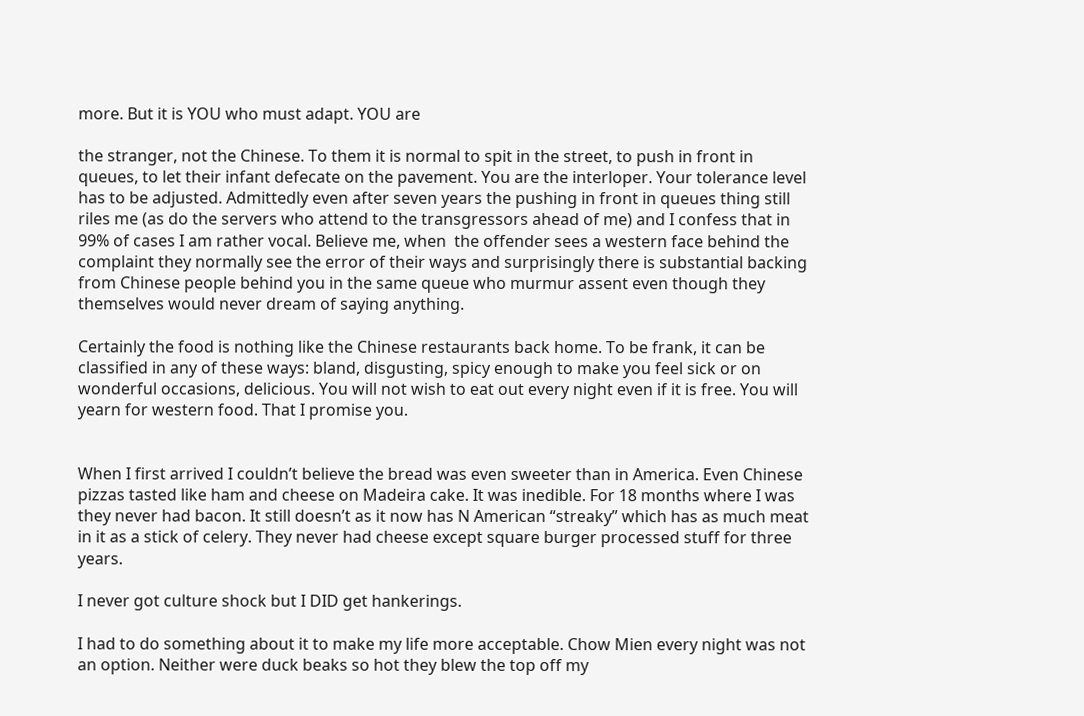more. But it is YOU who must adapt. YOU are

the stranger, not the Chinese. To them it is normal to spit in the street, to push in front in queues, to let their infant defecate on the pavement. You are the interloper. Your tolerance level has to be adjusted. Admittedly even after seven years the pushing in front in queues thing still riles me (as do the servers who attend to the transgressors ahead of me) and I confess that in 99% of cases I am rather vocal. Believe me, when  the offender sees a western face behind the complaint they normally see the error of their ways and surprisingly there is substantial backing from Chinese people behind you in the same queue who murmur assent even though they themselves would never dream of saying anything.

Certainly the food is nothing like the Chinese restaurants back home. To be frank, it can be classified in any of these ways: bland, disgusting, spicy enough to make you feel sick or on wonderful occasions, delicious. You will not wish to eat out every night even if it is free. You will yearn for western food. That I promise you.


When I first arrived I couldn’t believe the bread was even sweeter than in America. Even Chinese pizzas tasted like ham and cheese on Madeira cake. It was inedible. For 18 months where I was they never had bacon. It still doesn’t as it now has N American “streaky” which has as much meat in it as a stick of celery. They never had cheese except square burger processed stuff for three years.

I never got culture shock but I DID get hankerings.

I had to do something about it to make my life more acceptable. Chow Mien every night was not an option. Neither were duck beaks so hot they blew the top off my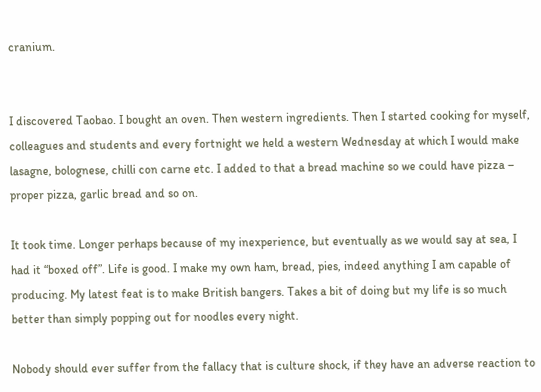cranium.


I discovered Taobao. I bought an oven. Then western ingredients. Then I started cooking for myself, colleagues and students and every fortnight we held a western Wednesday at which I would make lasagne, bolognese, chilli con carne etc. I added to that a bread machine so we could have pizza – proper pizza, garlic bread and so on.

It took time. Longer perhaps because of my inexperience, but eventually as we would say at sea, I had it “boxed off”. Life is good. I make my own ham, bread, pies, indeed anything I am capable of producing. My latest feat is to make British bangers. Takes a bit of doing but my life is so much better than simply popping out for noodles every night.

Nobody should ever suffer from the fallacy that is culture shock, if they have an adverse reaction to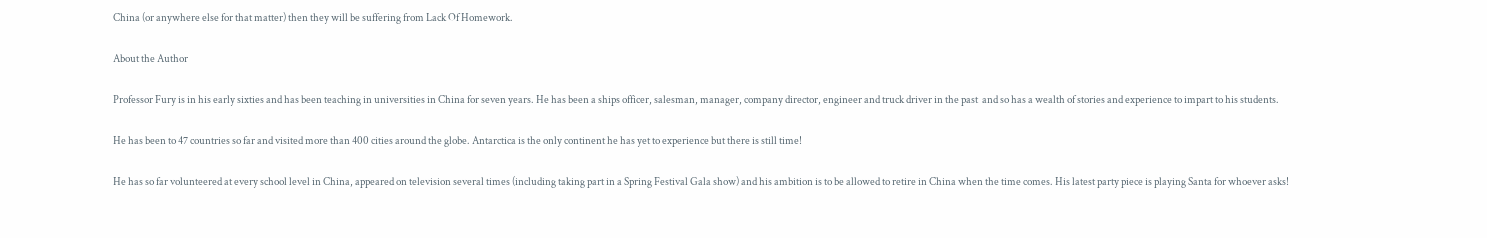China (or anywhere else for that matter) then they will be suffering from Lack Of Homework.

About the Author

Professor Fury is in his early sixties and has been teaching in universities in China for seven years. He has been a ships officer, salesman, manager, company director, engineer and truck driver in the past  and so has a wealth of stories and experience to impart to his students.

He has been to 47 countries so far and visited more than 400 cities around the globe. Antarctica is the only continent he has yet to experience but there is still time!

He has so far volunteered at every school level in China, appeared on television several times (including taking part in a Spring Festival Gala show) and his ambition is to be allowed to retire in China when the time comes. His latest party piece is playing Santa for whoever asks!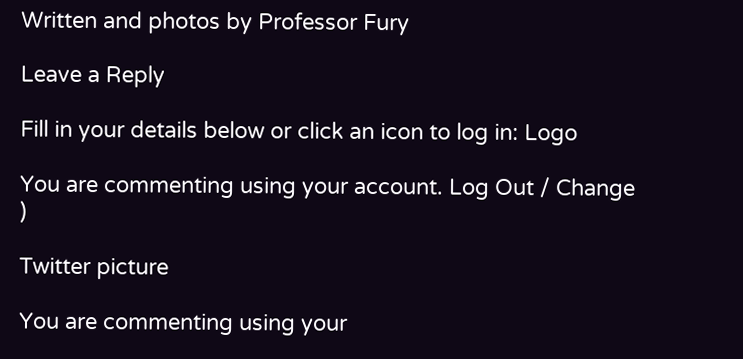Written and photos by Professor Fury

Leave a Reply

Fill in your details below or click an icon to log in: Logo

You are commenting using your account. Log Out / Change )

Twitter picture

You are commenting using your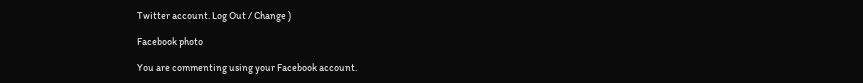Twitter account. Log Out / Change )

Facebook photo

You are commenting using your Facebook account.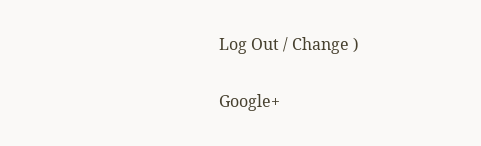Log Out / Change )

Google+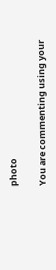photo

You are commenting using your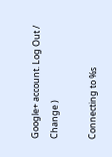Google+ account. Log Out / Change )

Connecting to %s